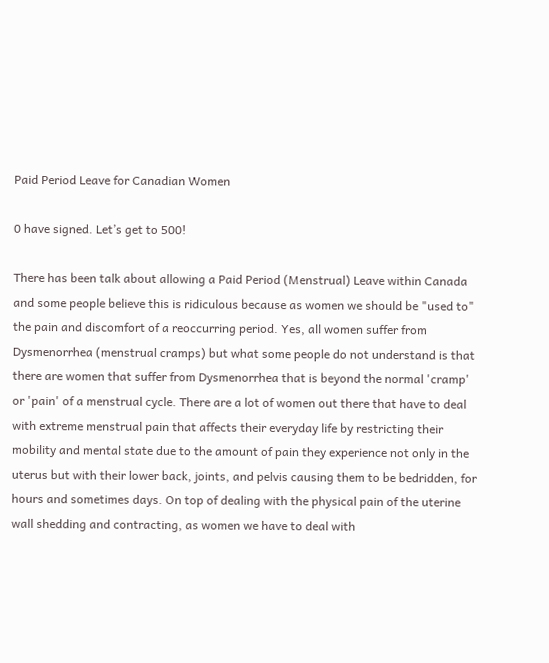Paid Period Leave for Canadian Women

0 have signed. Let’s get to 500!

There has been talk about allowing a Paid Period (Menstrual) Leave within Canada and some people believe this is ridiculous because as women we should be "used to" the pain and discomfort of a reoccurring period. Yes, all women suffer from Dysmenorrhea (menstrual cramps) but what some people do not understand is that there are women that suffer from Dysmenorrhea that is beyond the normal 'cramp' or 'pain' of a menstrual cycle. There are a lot of women out there that have to deal with extreme menstrual pain that affects their everyday life by restricting their mobility and mental state due to the amount of pain they experience not only in the uterus but with their lower back, joints, and pelvis causing them to be bedridden, for hours and sometimes days. On top of dealing with the physical pain of the uterine wall shedding and contracting, as women we have to deal with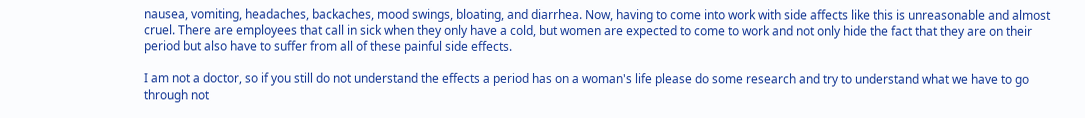nausea, vomiting, headaches, backaches, mood swings, bloating, and diarrhea. Now, having to come into work with side affects like this is unreasonable and almost cruel. There are employees that call in sick when they only have a cold, but women are expected to come to work and not only hide the fact that they are on their period but also have to suffer from all of these painful side effects.

I am not a doctor, so if you still do not understand the effects a period has on a woman's life please do some research and try to understand what we have to go through not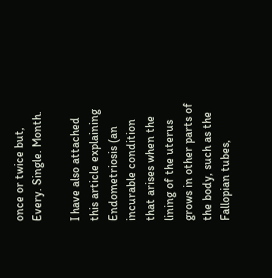once or twice but, Every. Single. Month.

I have also attached this article explaining Endometriosis (an incurable condition that arises when the lining of the uterus grows in other parts of the body, such as the Fallopian tubes,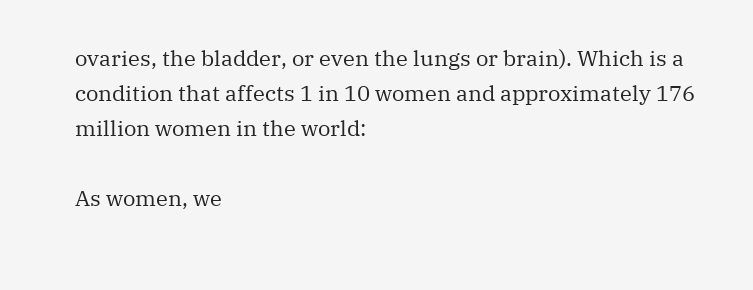ovaries, the bladder, or even the lungs or brain). Which is a condition that affects 1 in 10 women and approximately 176 million women in the world:

As women, we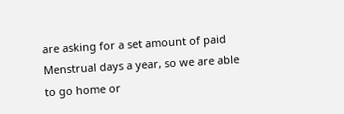are asking for a set amount of paid Menstrual days a year, so we are able to go home or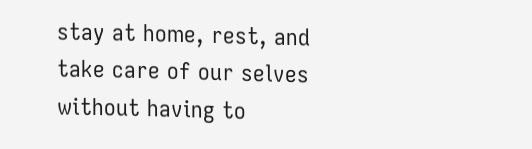stay at home, rest, and take care of our selves without having to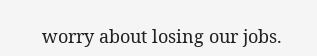worry about losing our jobs.